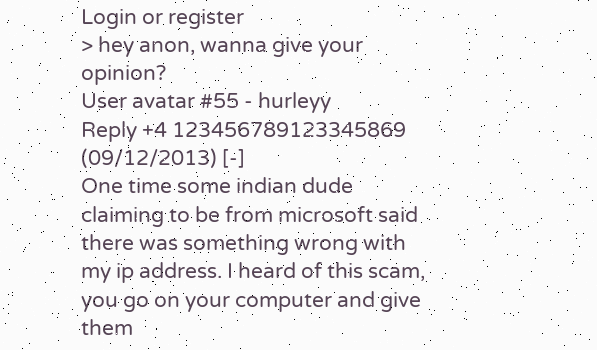Login or register
> hey anon, wanna give your opinion?
User avatar #55 - hurleyy
Reply +4 123456789123345869
(09/12/2013) [-]
One time some indian dude claiming to be from microsoft said there was something wrong with my ip address. I heard of this scam, you go on your computer and give them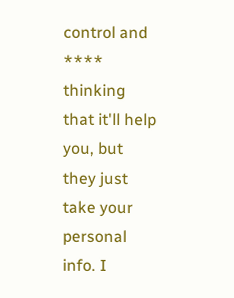control and **** thinking that it'll help you, but they just take your personal info. I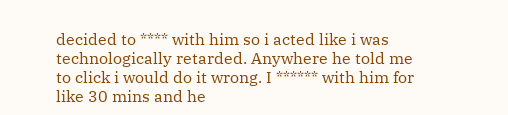decided to **** with him so i acted like i was technologically retarded. Anywhere he told me to click i would do it wrong. I ****** with him for like 30 mins and he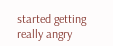started getting really angry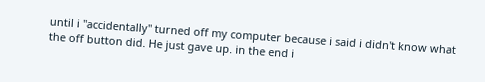until i "accidentally" turned off my computer because i said i didn't know what the off button did. He just gave up. in the end i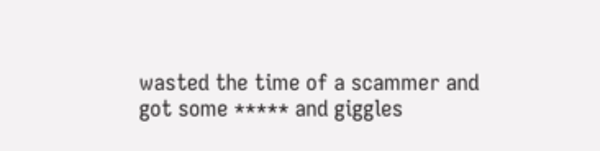wasted the time of a scammer and got some ***** and giggles